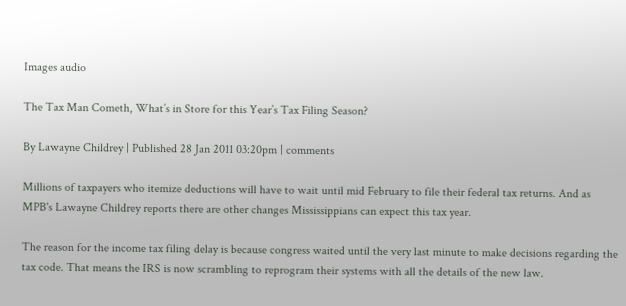Images audio

The Tax Man Cometh, What’s in Store for this Year’s Tax Filing Season?

By Lawayne Childrey | Published 28 Jan 2011 03:20pm | comments

Millions of taxpayers who itemize deductions will have to wait until mid February to file their federal tax returns. And as MPB's Lawayne Childrey reports there are other changes Mississippians can expect this tax year.

The reason for the income tax filing delay is because congress waited until the very last minute to make decisions regarding the tax code. That means the IRS is now scrambling to reprogram their systems with all the details of the new law.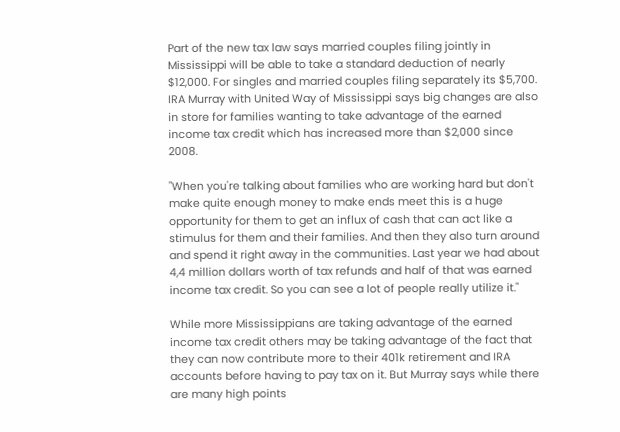Part of the new tax law says married couples filing jointly in Mississippi will be able to take a standard deduction of nearly $12,000. For singles and married couples filing separately its $5,700. IRA Murray with United Way of Mississippi says big changes are also in store for families wanting to take advantage of the earned income tax credit which has increased more than $2,000 since 2008.

"When you're talking about families who are working hard but don't make quite enough money to make ends meet this is a huge opportunity for them to get an influx of cash that can act like a stimulus for them and their families. And then they also turn around and spend it right away in the communities. Last year we had about 4,4 million dollars worth of tax refunds and half of that was earned income tax credit. So you can see a lot of people really utilize it."

While more Mississippians are taking advantage of the earned income tax credit others may be taking advantage of the fact that they can now contribute more to their 401k retirement and IRA accounts before having to pay tax on it. But Murray says while there are many high points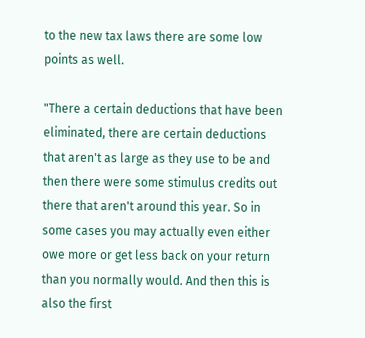to the new tax laws there are some low points as well.

"There a certain deductions that have been eliminated, there are certain deductions that aren't as large as they use to be and then there were some stimulus credits out there that aren't around this year. So in some cases you may actually even either owe more or get less back on your return than you normally would. And then this is also the first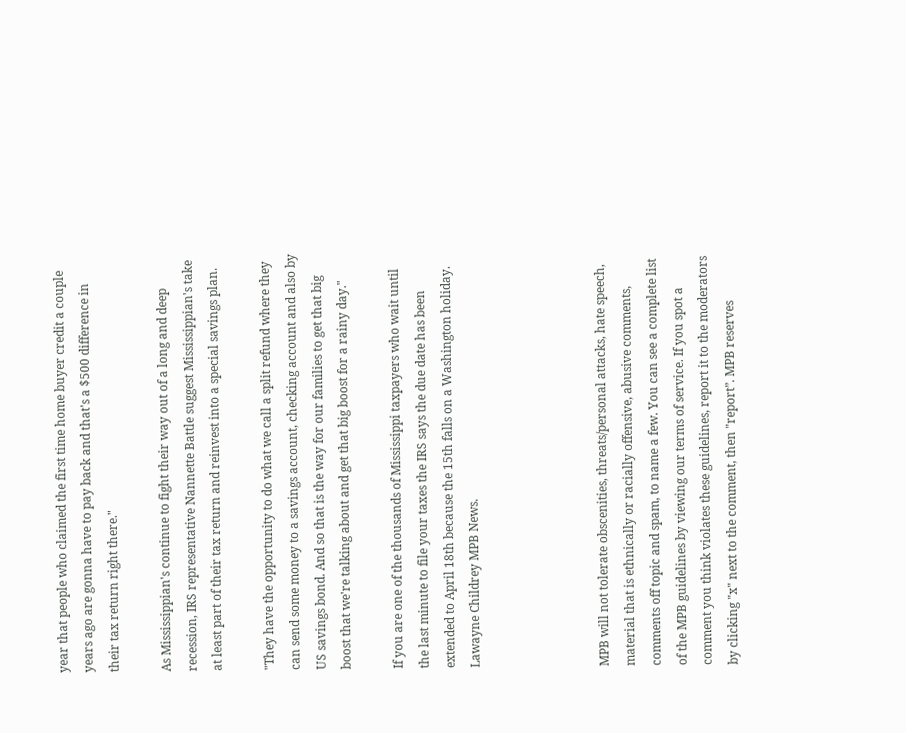year that people who claimed the first time home buyer credit a couple years ago are gonna have to pay back and that's a $500 difference in their tax return right there."

As Mississippian's continue to fight their way out of a long and deep recession, IRS representative Nannette Battle suggest Mississippian's take at least part of their tax return and reinvest into a special savings plan.

"They have the opportunity to do what we call a split refund where they can send some money to a savings account, checking account and also by US savings bond. And so that is the way for our families to get that big boost that we're talking about and get that big boost for a rainy day."

If you are one of the thousands of Mississippi taxpayers who wait until the last minute to file your taxes the IRS says the due date has been extended to April 18th because the 15th falls on a Washington holiday. Lawayne Childrey MPB News.




MPB will not tolerate obscenities, threats/personal attacks, hate speech, material that is ethnically or racially offensive, abusive comments, comments off topic and spam, to name a few. You can see a complete list of the MPB guidelines by viewing our terms of service. If you spot a comment you think violates these guidelines, report it to the moderators by clicking "x" next to the comment, then "report”. MPB reserves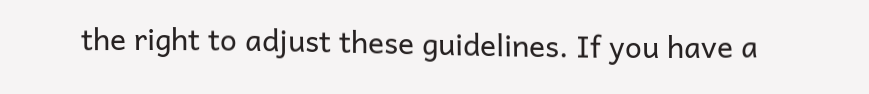the right to adjust these guidelines. If you have a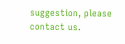suggestion, please contact us.